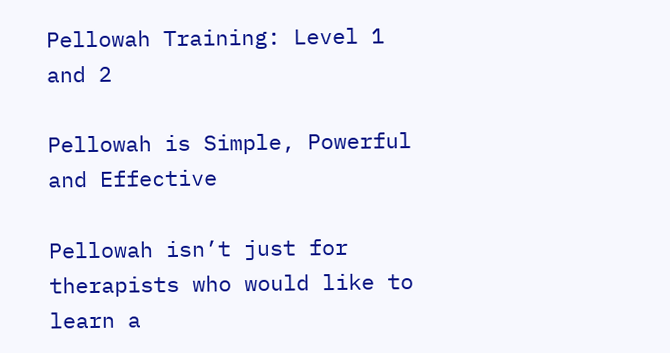Pellowah Training: Level 1 and 2

Pellowah is Simple, Powerful and Effective

Pellowah isn’t just for therapists who would like to learn a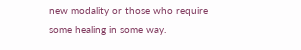new modality or those who require some healing in some way.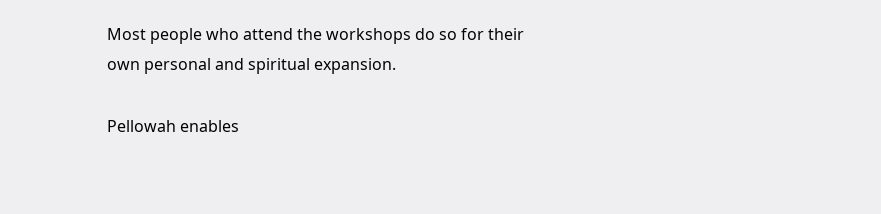Most people who attend the workshops do so for their own personal and spiritual expansion.

Pellowah enables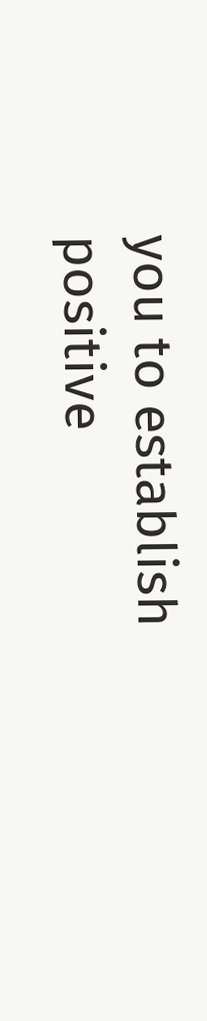you to establish positive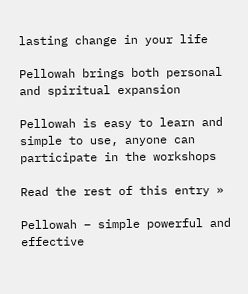lasting change in your life

Pellowah brings both personal and spiritual expansion

Pellowah is easy to learn and simple to use, anyone can participate in the workshops

Read the rest of this entry »

Pellowah – simple powerful and effective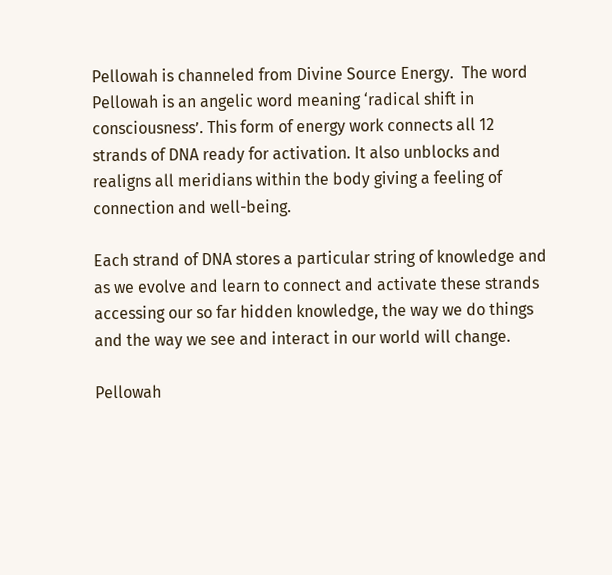Pellowah is channeled from Divine Source Energy.  The word Pellowah is an angelic word meaning ‘radical shift in consciousness’. This form of energy work connects all 12 strands of DNA ready for activation. It also unblocks and realigns all meridians within the body giving a feeling of connection and well-being.

Each strand of DNA stores a particular string of knowledge and as we evolve and learn to connect and activate these strands accessing our so far hidden knowledge, the way we do things and the way we see and interact in our world will change.

Pellowah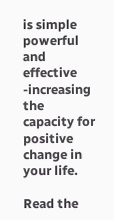is simple powerful and effective -increasing the capacity for positive change in your life.

Read the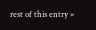rest of this entry »